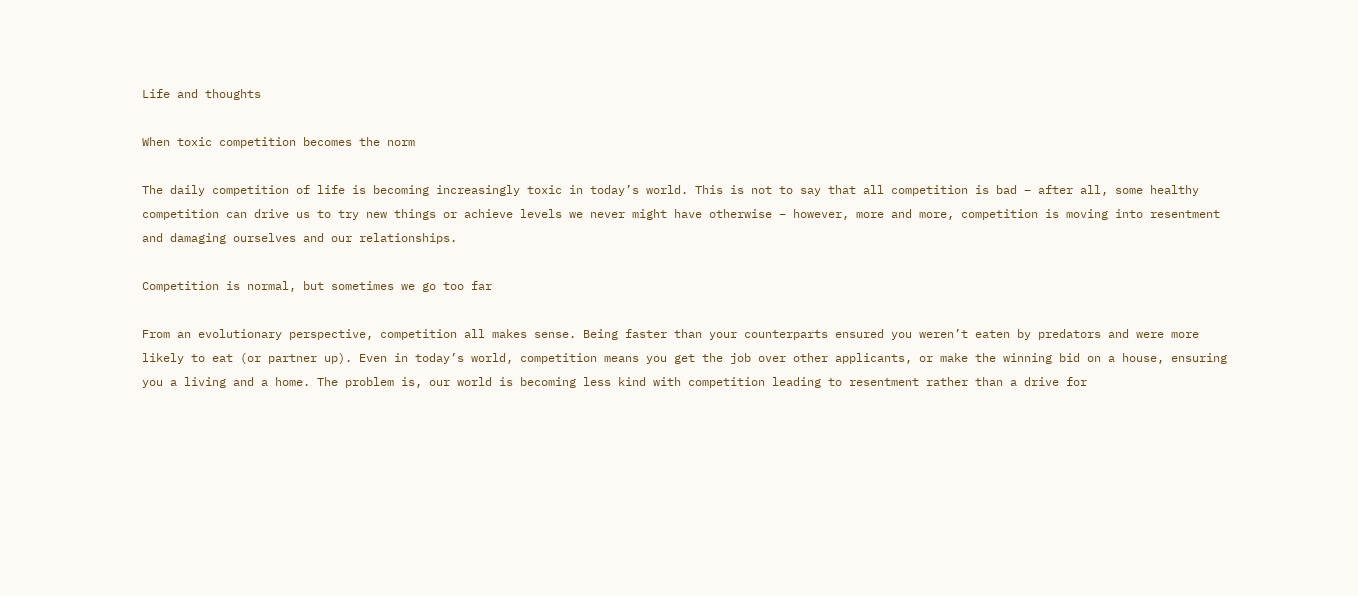Life and thoughts

When toxic competition becomes the norm

The daily competition of life is becoming increasingly toxic in today’s world. This is not to say that all competition is bad – after all, some healthy competition can drive us to try new things or achieve levels we never might have otherwise – however, more and more, competition is moving into resentment and damaging ourselves and our relationships.

Competition is normal, but sometimes we go too far

From an evolutionary perspective, competition all makes sense. Being faster than your counterparts ensured you weren’t eaten by predators and were more likely to eat (or partner up). Even in today’s world, competition means you get the job over other applicants, or make the winning bid on a house, ensuring you a living and a home. The problem is, our world is becoming less kind with competition leading to resentment rather than a drive for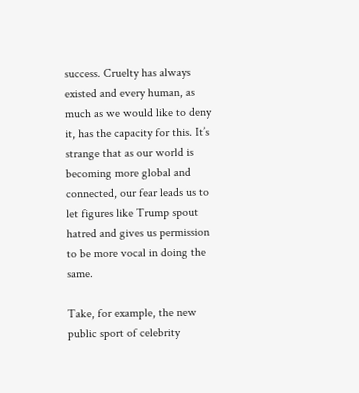success. Cruelty has always existed and every human, as much as we would like to deny it, has the capacity for this. It’s strange that as our world is becoming more global and connected, our fear leads us to let figures like Trump spout hatred and gives us permission to be more vocal in doing the same.

Take, for example, the new public sport of celebrity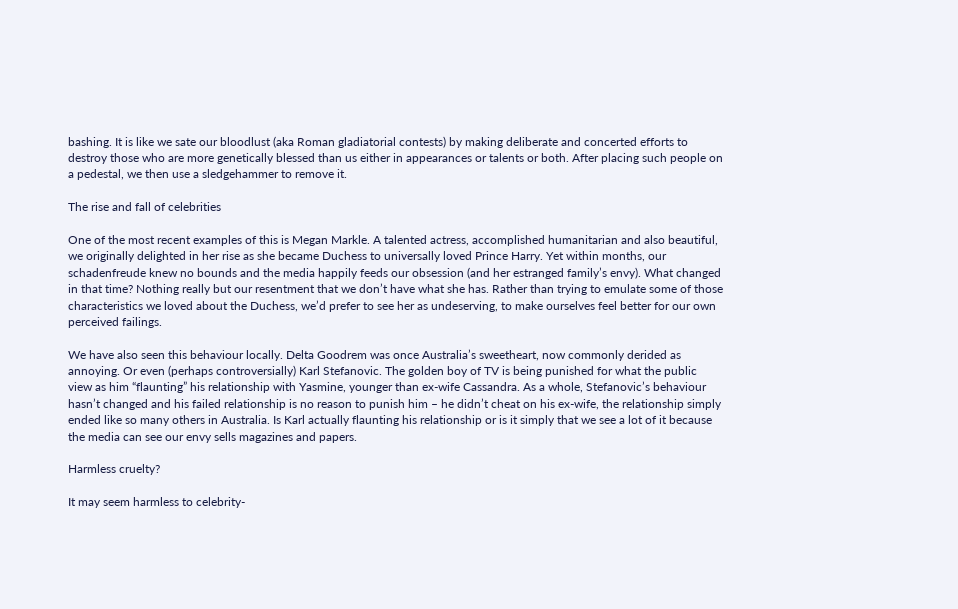bashing. It is like we sate our bloodlust (aka Roman gladiatorial contests) by making deliberate and concerted efforts to destroy those who are more genetically blessed than us either in appearances or talents or both. After placing such people on a pedestal, we then use a sledgehammer to remove it.

The rise and fall of celebrities

One of the most recent examples of this is Megan Markle. A talented actress, accomplished humanitarian and also beautiful, we originally delighted in her rise as she became Duchess to universally loved Prince Harry. Yet within months, our schadenfreude knew no bounds and the media happily feeds our obsession (and her estranged family’s envy). What changed in that time? Nothing really but our resentment that we don’t have what she has. Rather than trying to emulate some of those characteristics we loved about the Duchess, we’d prefer to see her as undeserving, to make ourselves feel better for our own perceived failings.

We have also seen this behaviour locally. Delta Goodrem was once Australia’s sweetheart, now commonly derided as annoying. Or even (perhaps controversially) Karl Stefanovic. The golden boy of TV is being punished for what the public view as him “flaunting” his relationship with Yasmine, younger than ex-wife Cassandra. As a whole, Stefanovic’s behaviour hasn’t changed and his failed relationship is no reason to punish him – he didn’t cheat on his ex-wife, the relationship simply ended like so many others in Australia. Is Karl actually flaunting his relationship or is it simply that we see a lot of it because the media can see our envy sells magazines and papers.

Harmless cruelty?

It may seem harmless to celebrity-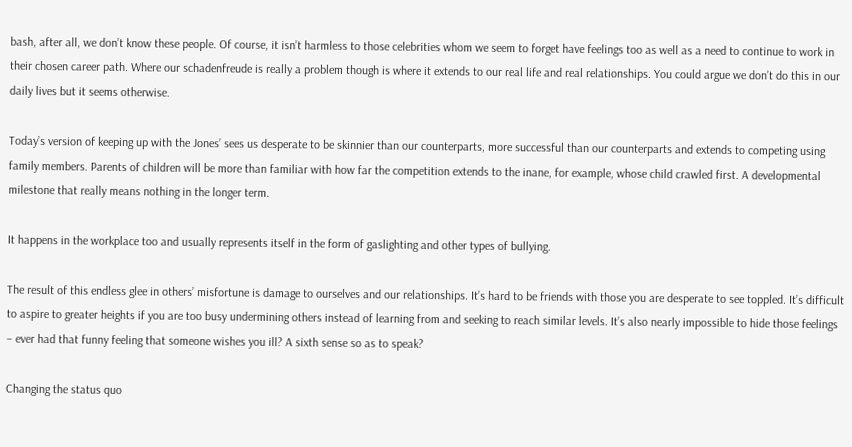bash, after all, we don’t know these people. Of course, it isn’t harmless to those celebrities whom we seem to forget have feelings too as well as a need to continue to work in their chosen career path. Where our schadenfreude is really a problem though is where it extends to our real life and real relationships. You could argue we don’t do this in our daily lives but it seems otherwise.

Today’s version of keeping up with the Jones’ sees us desperate to be skinnier than our counterparts, more successful than our counterparts and extends to competing using family members. Parents of children will be more than familiar with how far the competition extends to the inane, for example, whose child crawled first. A developmental milestone that really means nothing in the longer term.

It happens in the workplace too and usually represents itself in the form of gaslighting and other types of bullying.

The result of this endless glee in others’ misfortune is damage to ourselves and our relationships. It’s hard to be friends with those you are desperate to see toppled. It’s difficult to aspire to greater heights if you are too busy undermining others instead of learning from and seeking to reach similar levels. It’s also nearly impossible to hide those feelings – ever had that funny feeling that someone wishes you ill? A sixth sense so as to speak?

Changing the status quo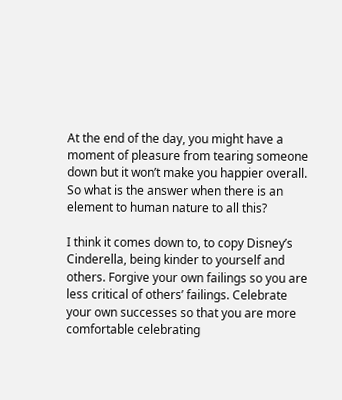At the end of the day, you might have a moment of pleasure from tearing someone down but it won’t make you happier overall. So what is the answer when there is an element to human nature to all this?

I think it comes down to, to copy Disney’s Cinderella, being kinder to yourself and others. Forgive your own failings so you are less critical of others’ failings. Celebrate your own successes so that you are more comfortable celebrating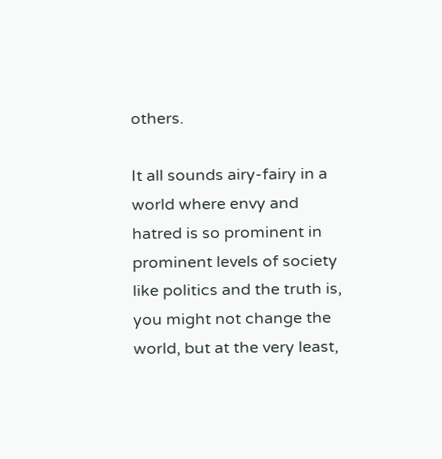others.

It all sounds airy-fairy in a world where envy and hatred is so prominent in prominent levels of society like politics and the truth is, you might not change the world, but at the very least,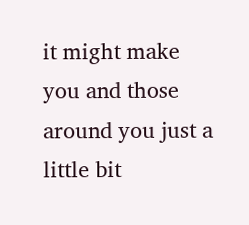it might make you and those around you just a little bit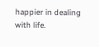happier in dealing with life.